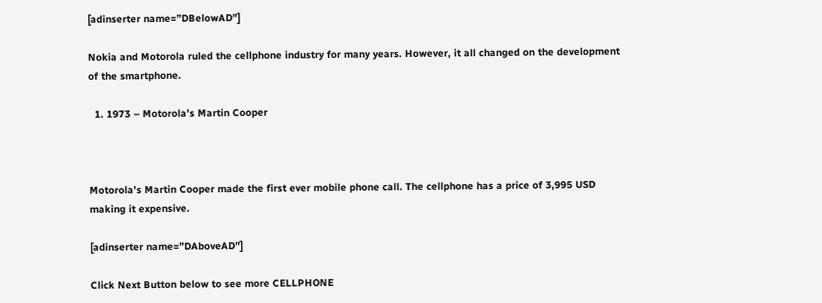[adinserter name=”DBelowAD”]

Nokia and Motorola ruled the cellphone industry for many years. However, it all changed on the development of the smartphone.

  1. 1973 – Motorola’s Martin Cooper



Motorola’s Martin Cooper made the first ever mobile phone call. The cellphone has a price of 3,995 USD making it expensive.

[adinserter name=”DAboveAD”]

Click Next Button below to see more CELLPHONE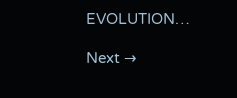EVOLUTION…

Next →